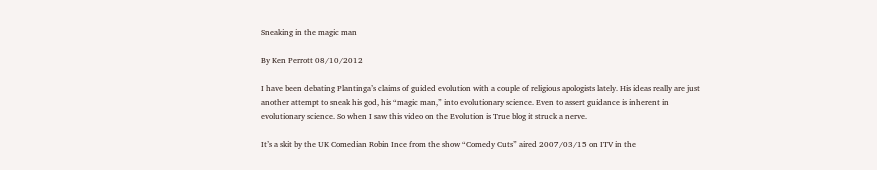Sneaking in the magic man

By Ken Perrott 08/10/2012

I have been debating Plantinga’s claims of guided evolution with a couple of religious apologists lately. His ideas really are just another attempt to sneak his god, his “magic man,” into evolutionary science. Even to assert guidance is inherent in evolutionary science. So when I saw this video on the Evolution is True blog it struck a nerve.

It’s a skit by the UK Comedian Robin Ince from the show “Comedy Cuts” aired 2007/03/15 on ITV in the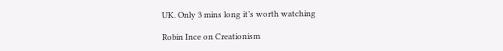UK. Only 3 mins long it’s worth watching

Robin Ince on Creationism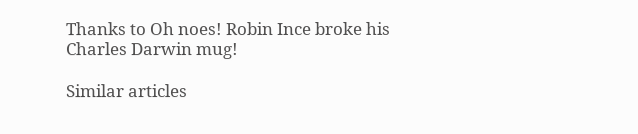Thanks to Oh noes! Robin Ince broke his Charles Darwin mug!

Similar articles